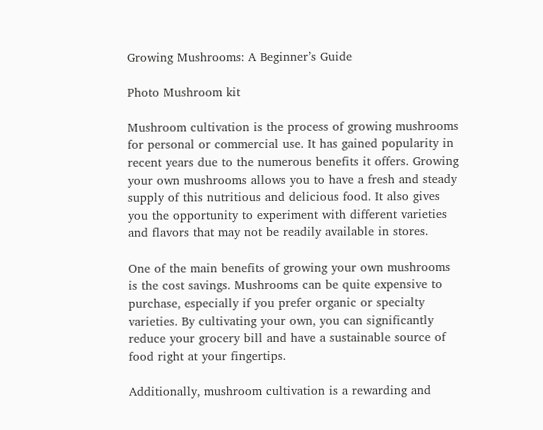Growing Mushrooms: A Beginner’s Guide

Photo Mushroom kit

Mushroom cultivation is the process of growing mushrooms for personal or commercial use. It has gained popularity in recent years due to the numerous benefits it offers. Growing your own mushrooms allows you to have a fresh and steady supply of this nutritious and delicious food. It also gives you the opportunity to experiment with different varieties and flavors that may not be readily available in stores.

One of the main benefits of growing your own mushrooms is the cost savings. Mushrooms can be quite expensive to purchase, especially if you prefer organic or specialty varieties. By cultivating your own, you can significantly reduce your grocery bill and have a sustainable source of food right at your fingertips.

Additionally, mushroom cultivation is a rewarding and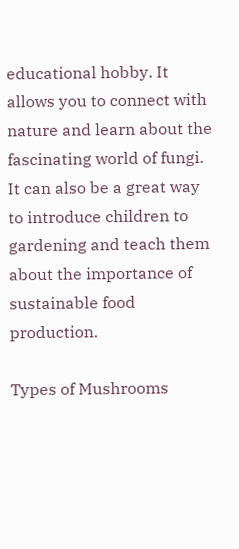educational hobby. It allows you to connect with nature and learn about the fascinating world of fungi. It can also be a great way to introduce children to gardening and teach them about the importance of sustainable food production.

Types of Mushrooms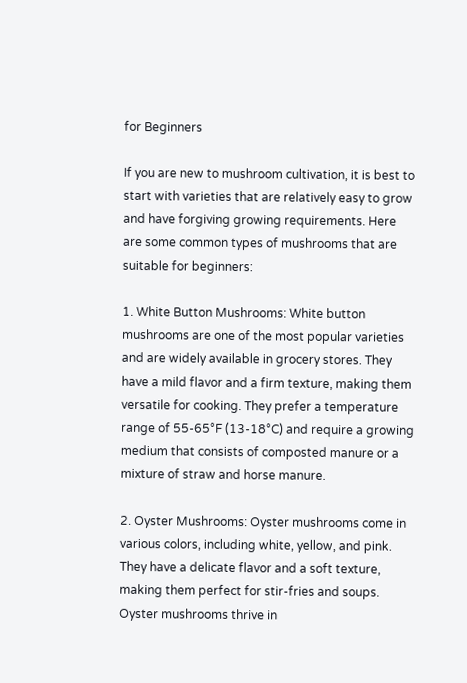for Beginners

If you are new to mushroom cultivation, it is best to start with varieties that are relatively easy to grow and have forgiving growing requirements. Here are some common types of mushrooms that are suitable for beginners:

1. White Button Mushrooms: White button mushrooms are one of the most popular varieties and are widely available in grocery stores. They have a mild flavor and a firm texture, making them versatile for cooking. They prefer a temperature range of 55-65°F (13-18°C) and require a growing medium that consists of composted manure or a mixture of straw and horse manure.

2. Oyster Mushrooms: Oyster mushrooms come in various colors, including white, yellow, and pink. They have a delicate flavor and a soft texture, making them perfect for stir-fries and soups. Oyster mushrooms thrive in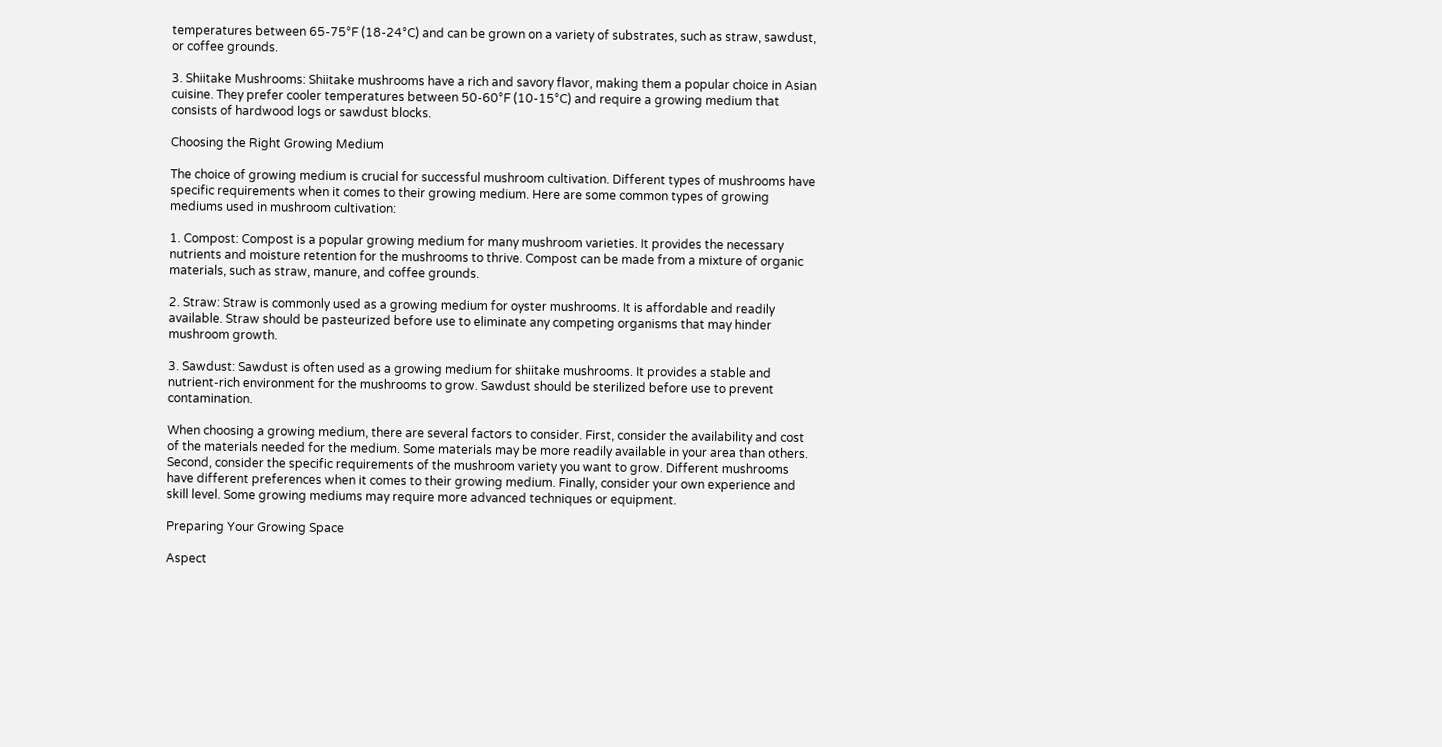temperatures between 65-75°F (18-24°C) and can be grown on a variety of substrates, such as straw, sawdust, or coffee grounds.

3. Shiitake Mushrooms: Shiitake mushrooms have a rich and savory flavor, making them a popular choice in Asian cuisine. They prefer cooler temperatures between 50-60°F (10-15°C) and require a growing medium that consists of hardwood logs or sawdust blocks.

Choosing the Right Growing Medium

The choice of growing medium is crucial for successful mushroom cultivation. Different types of mushrooms have specific requirements when it comes to their growing medium. Here are some common types of growing mediums used in mushroom cultivation:

1. Compost: Compost is a popular growing medium for many mushroom varieties. It provides the necessary nutrients and moisture retention for the mushrooms to thrive. Compost can be made from a mixture of organic materials, such as straw, manure, and coffee grounds.

2. Straw: Straw is commonly used as a growing medium for oyster mushrooms. It is affordable and readily available. Straw should be pasteurized before use to eliminate any competing organisms that may hinder mushroom growth.

3. Sawdust: Sawdust is often used as a growing medium for shiitake mushrooms. It provides a stable and nutrient-rich environment for the mushrooms to grow. Sawdust should be sterilized before use to prevent contamination.

When choosing a growing medium, there are several factors to consider. First, consider the availability and cost of the materials needed for the medium. Some materials may be more readily available in your area than others. Second, consider the specific requirements of the mushroom variety you want to grow. Different mushrooms have different preferences when it comes to their growing medium. Finally, consider your own experience and skill level. Some growing mediums may require more advanced techniques or equipment.

Preparing Your Growing Space

Aspect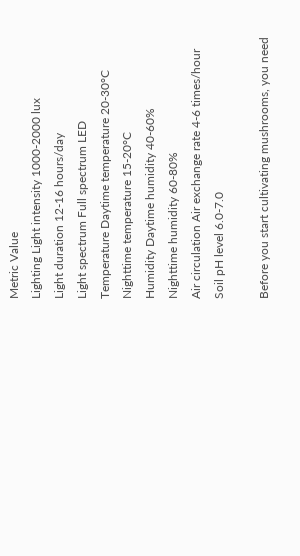Metric Value
Lighting Light intensity 1000-2000 lux
Light duration 12-16 hours/day
Light spectrum Full spectrum LED
Temperature Daytime temperature 20-30°C
Nighttime temperature 15-20°C
Humidity Daytime humidity 40-60%
Nighttime humidity 60-80%
Air circulation Air exchange rate 4-6 times/hour
Soil pH level 6.0-7.0

Before you start cultivating mushrooms, you need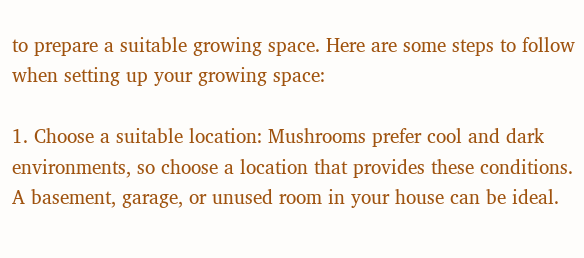to prepare a suitable growing space. Here are some steps to follow when setting up your growing space:

1. Choose a suitable location: Mushrooms prefer cool and dark environments, so choose a location that provides these conditions. A basement, garage, or unused room in your house can be ideal.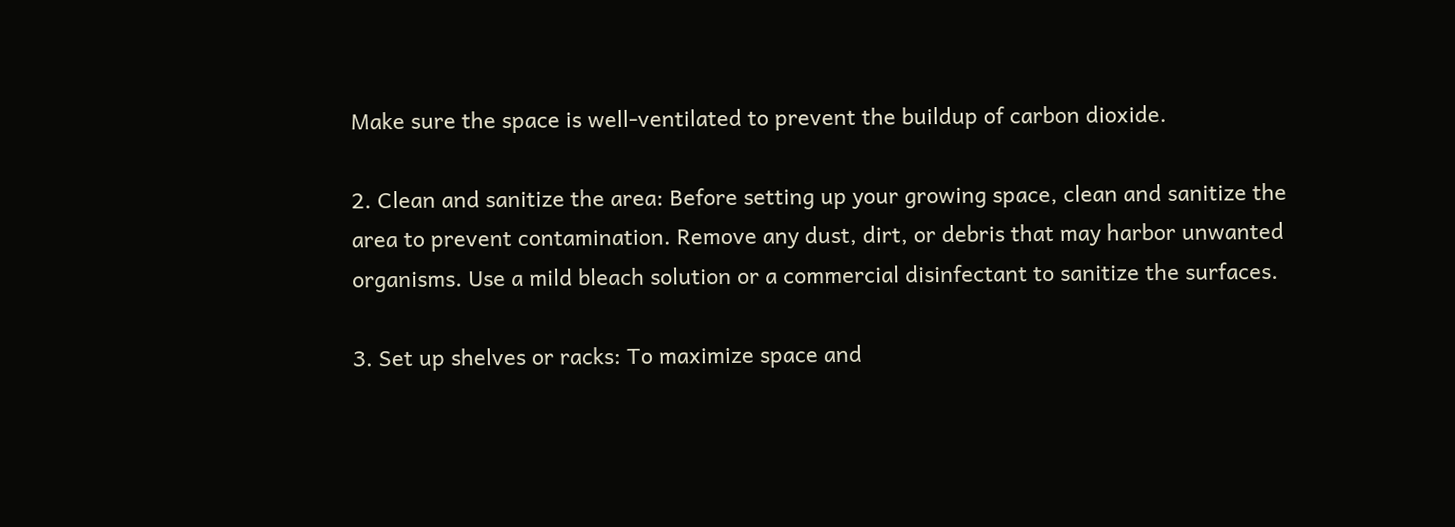Make sure the space is well-ventilated to prevent the buildup of carbon dioxide.

2. Clean and sanitize the area: Before setting up your growing space, clean and sanitize the area to prevent contamination. Remove any dust, dirt, or debris that may harbor unwanted organisms. Use a mild bleach solution or a commercial disinfectant to sanitize the surfaces.

3. Set up shelves or racks: To maximize space and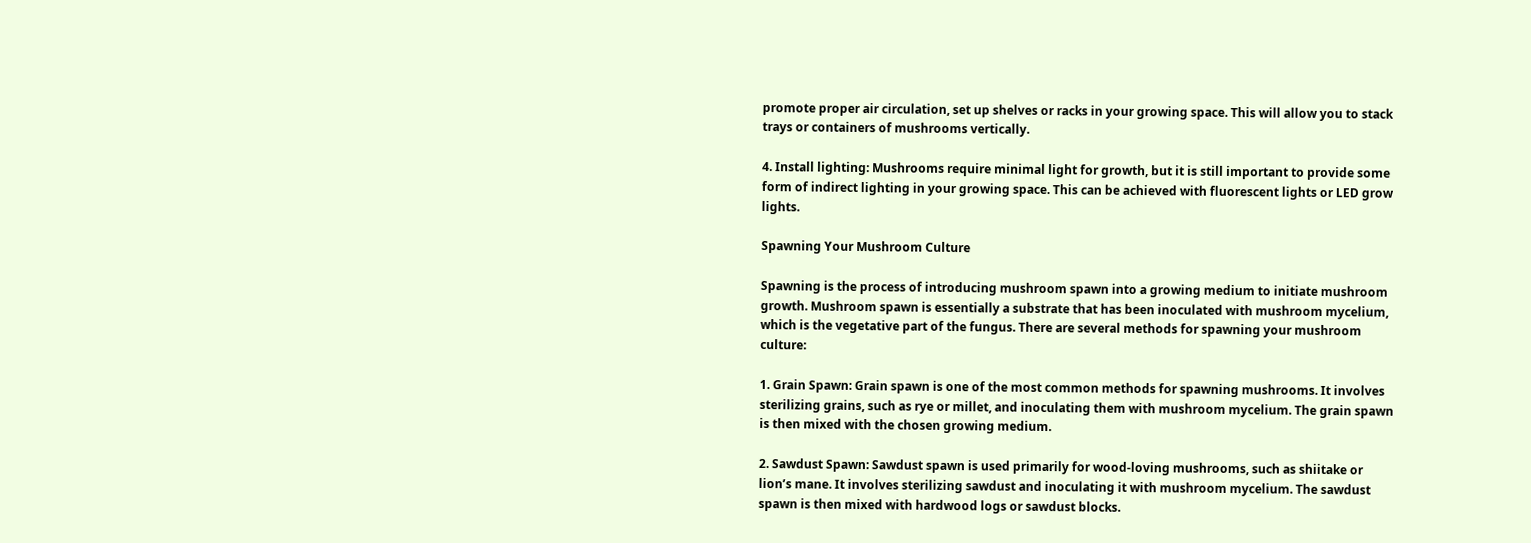promote proper air circulation, set up shelves or racks in your growing space. This will allow you to stack trays or containers of mushrooms vertically.

4. Install lighting: Mushrooms require minimal light for growth, but it is still important to provide some form of indirect lighting in your growing space. This can be achieved with fluorescent lights or LED grow lights.

Spawning Your Mushroom Culture

Spawning is the process of introducing mushroom spawn into a growing medium to initiate mushroom growth. Mushroom spawn is essentially a substrate that has been inoculated with mushroom mycelium, which is the vegetative part of the fungus. There are several methods for spawning your mushroom culture:

1. Grain Spawn: Grain spawn is one of the most common methods for spawning mushrooms. It involves sterilizing grains, such as rye or millet, and inoculating them with mushroom mycelium. The grain spawn is then mixed with the chosen growing medium.

2. Sawdust Spawn: Sawdust spawn is used primarily for wood-loving mushrooms, such as shiitake or lion’s mane. It involves sterilizing sawdust and inoculating it with mushroom mycelium. The sawdust spawn is then mixed with hardwood logs or sawdust blocks.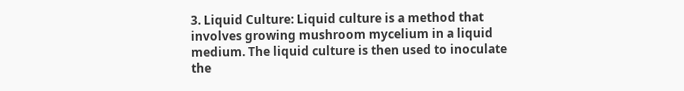3. Liquid Culture: Liquid culture is a method that involves growing mushroom mycelium in a liquid medium. The liquid culture is then used to inoculate the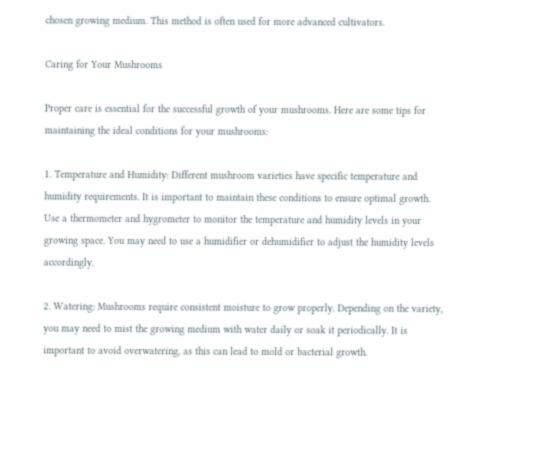chosen growing medium. This method is often used for more advanced cultivators.

Caring for Your Mushrooms

Proper care is essential for the successful growth of your mushrooms. Here are some tips for maintaining the ideal conditions for your mushrooms:

1. Temperature and Humidity: Different mushroom varieties have specific temperature and humidity requirements. It is important to maintain these conditions to ensure optimal growth. Use a thermometer and hygrometer to monitor the temperature and humidity levels in your growing space. You may need to use a humidifier or dehumidifier to adjust the humidity levels accordingly.

2. Watering: Mushrooms require consistent moisture to grow properly. Depending on the variety, you may need to mist the growing medium with water daily or soak it periodically. It is important to avoid overwatering, as this can lead to mold or bacterial growth.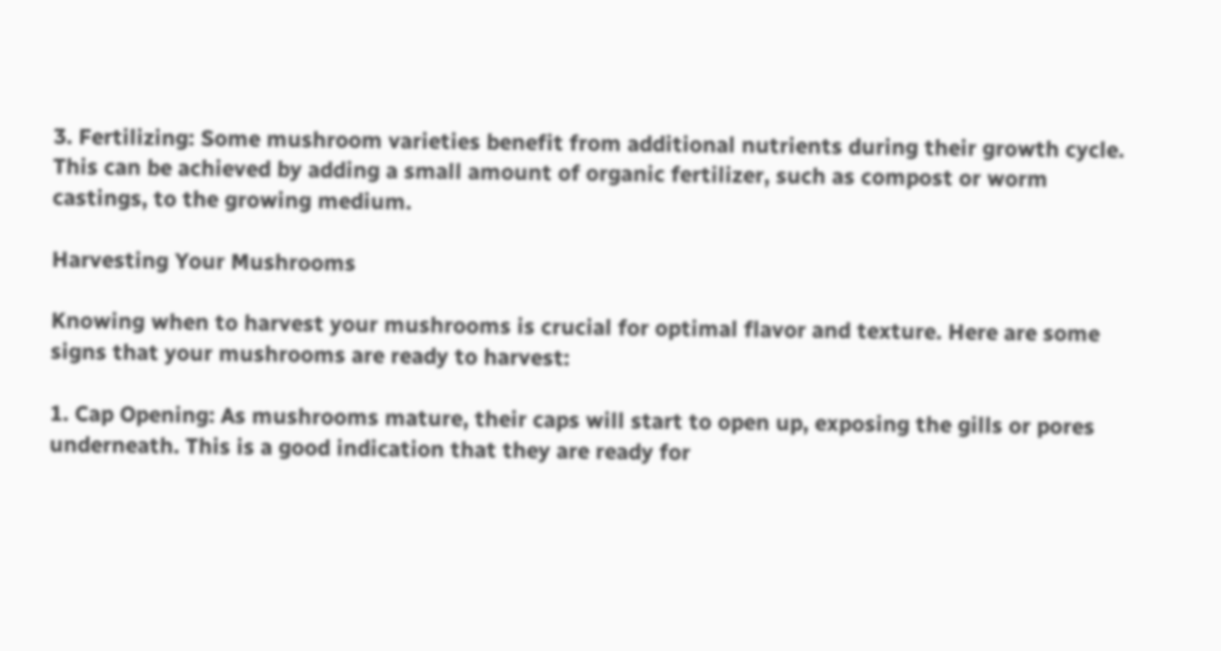3. Fertilizing: Some mushroom varieties benefit from additional nutrients during their growth cycle. This can be achieved by adding a small amount of organic fertilizer, such as compost or worm castings, to the growing medium.

Harvesting Your Mushrooms

Knowing when to harvest your mushrooms is crucial for optimal flavor and texture. Here are some signs that your mushrooms are ready to harvest:

1. Cap Opening: As mushrooms mature, their caps will start to open up, exposing the gills or pores underneath. This is a good indication that they are ready for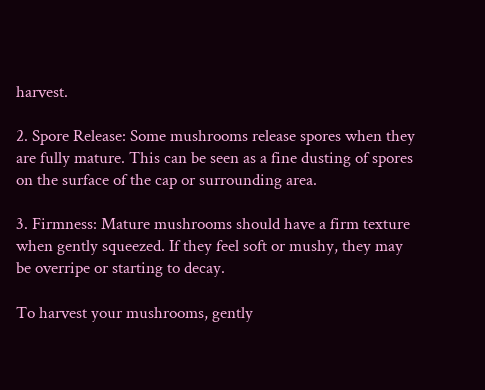harvest.

2. Spore Release: Some mushrooms release spores when they are fully mature. This can be seen as a fine dusting of spores on the surface of the cap or surrounding area.

3. Firmness: Mature mushrooms should have a firm texture when gently squeezed. If they feel soft or mushy, they may be overripe or starting to decay.

To harvest your mushrooms, gently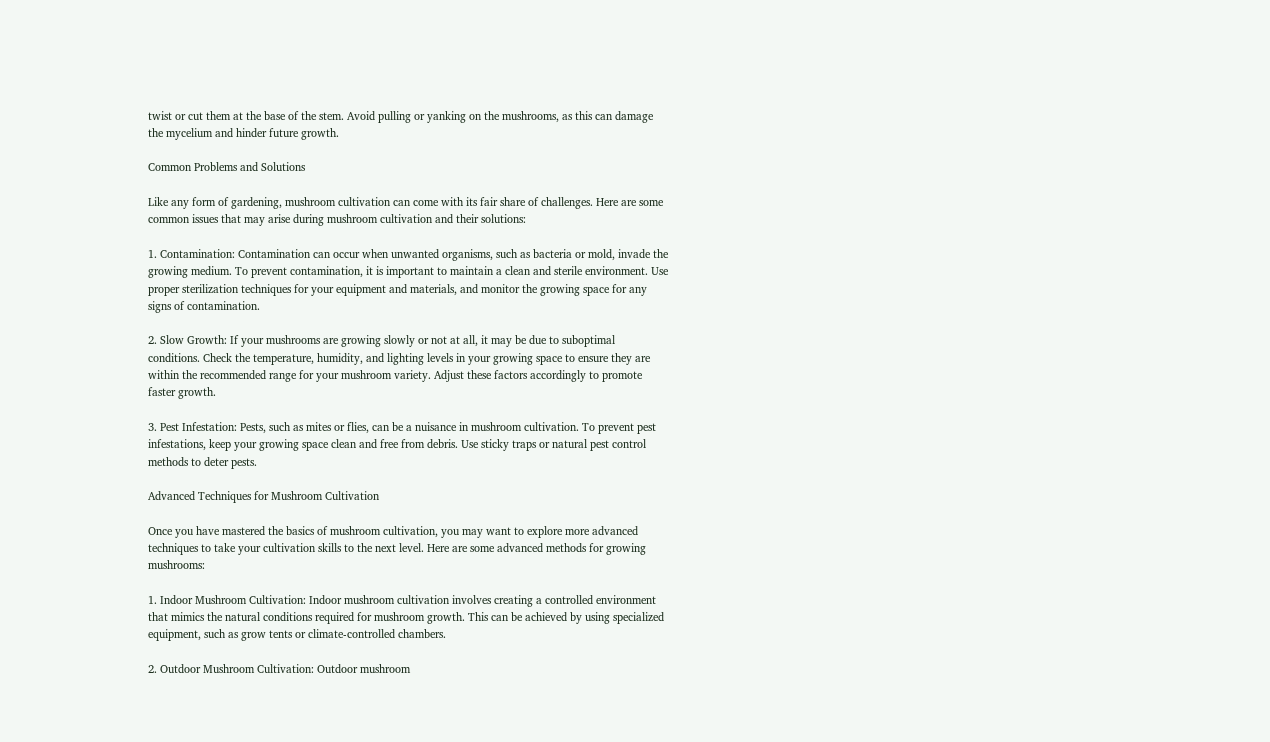twist or cut them at the base of the stem. Avoid pulling or yanking on the mushrooms, as this can damage the mycelium and hinder future growth.

Common Problems and Solutions

Like any form of gardening, mushroom cultivation can come with its fair share of challenges. Here are some common issues that may arise during mushroom cultivation and their solutions:

1. Contamination: Contamination can occur when unwanted organisms, such as bacteria or mold, invade the growing medium. To prevent contamination, it is important to maintain a clean and sterile environment. Use proper sterilization techniques for your equipment and materials, and monitor the growing space for any signs of contamination.

2. Slow Growth: If your mushrooms are growing slowly or not at all, it may be due to suboptimal conditions. Check the temperature, humidity, and lighting levels in your growing space to ensure they are within the recommended range for your mushroom variety. Adjust these factors accordingly to promote faster growth.

3. Pest Infestation: Pests, such as mites or flies, can be a nuisance in mushroom cultivation. To prevent pest infestations, keep your growing space clean and free from debris. Use sticky traps or natural pest control methods to deter pests.

Advanced Techniques for Mushroom Cultivation

Once you have mastered the basics of mushroom cultivation, you may want to explore more advanced techniques to take your cultivation skills to the next level. Here are some advanced methods for growing mushrooms:

1. Indoor Mushroom Cultivation: Indoor mushroom cultivation involves creating a controlled environment that mimics the natural conditions required for mushroom growth. This can be achieved by using specialized equipment, such as grow tents or climate-controlled chambers.

2. Outdoor Mushroom Cultivation: Outdoor mushroom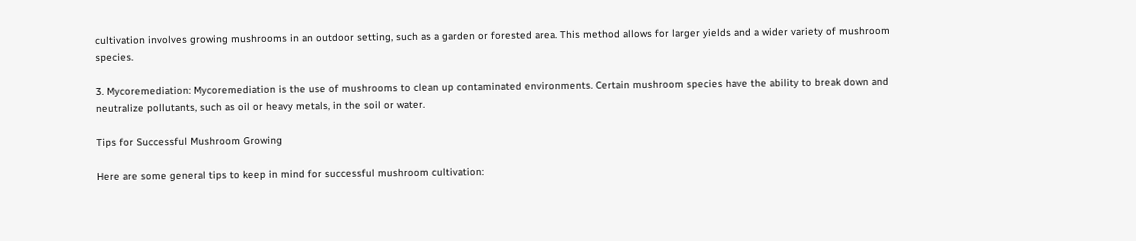cultivation involves growing mushrooms in an outdoor setting, such as a garden or forested area. This method allows for larger yields and a wider variety of mushroom species.

3. Mycoremediation: Mycoremediation is the use of mushrooms to clean up contaminated environments. Certain mushroom species have the ability to break down and neutralize pollutants, such as oil or heavy metals, in the soil or water.

Tips for Successful Mushroom Growing

Here are some general tips to keep in mind for successful mushroom cultivation: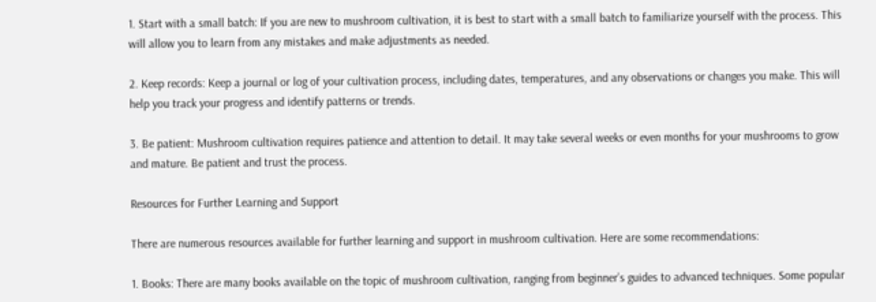1. Start with a small batch: If you are new to mushroom cultivation, it is best to start with a small batch to familiarize yourself with the process. This will allow you to learn from any mistakes and make adjustments as needed.

2. Keep records: Keep a journal or log of your cultivation process, including dates, temperatures, and any observations or changes you make. This will help you track your progress and identify patterns or trends.

3. Be patient: Mushroom cultivation requires patience and attention to detail. It may take several weeks or even months for your mushrooms to grow and mature. Be patient and trust the process.

Resources for Further Learning and Support

There are numerous resources available for further learning and support in mushroom cultivation. Here are some recommendations:

1. Books: There are many books available on the topic of mushroom cultivation, ranging from beginner’s guides to advanced techniques. Some popular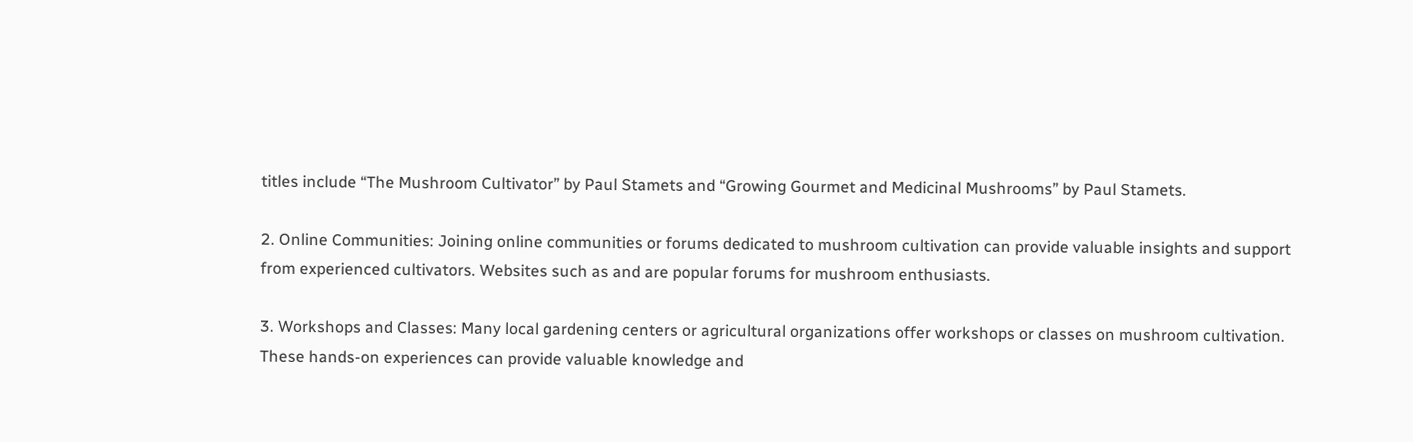titles include “The Mushroom Cultivator” by Paul Stamets and “Growing Gourmet and Medicinal Mushrooms” by Paul Stamets.

2. Online Communities: Joining online communities or forums dedicated to mushroom cultivation can provide valuable insights and support from experienced cultivators. Websites such as and are popular forums for mushroom enthusiasts.

3. Workshops and Classes: Many local gardening centers or agricultural organizations offer workshops or classes on mushroom cultivation. These hands-on experiences can provide valuable knowledge and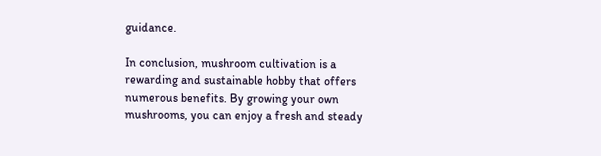guidance.

In conclusion, mushroom cultivation is a rewarding and sustainable hobby that offers numerous benefits. By growing your own mushrooms, you can enjoy a fresh and steady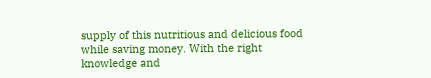supply of this nutritious and delicious food while saving money. With the right knowledge and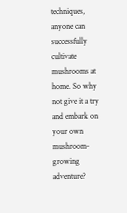techniques, anyone can successfully cultivate mushrooms at home. So why not give it a try and embark on your own mushroom-growing adventure?